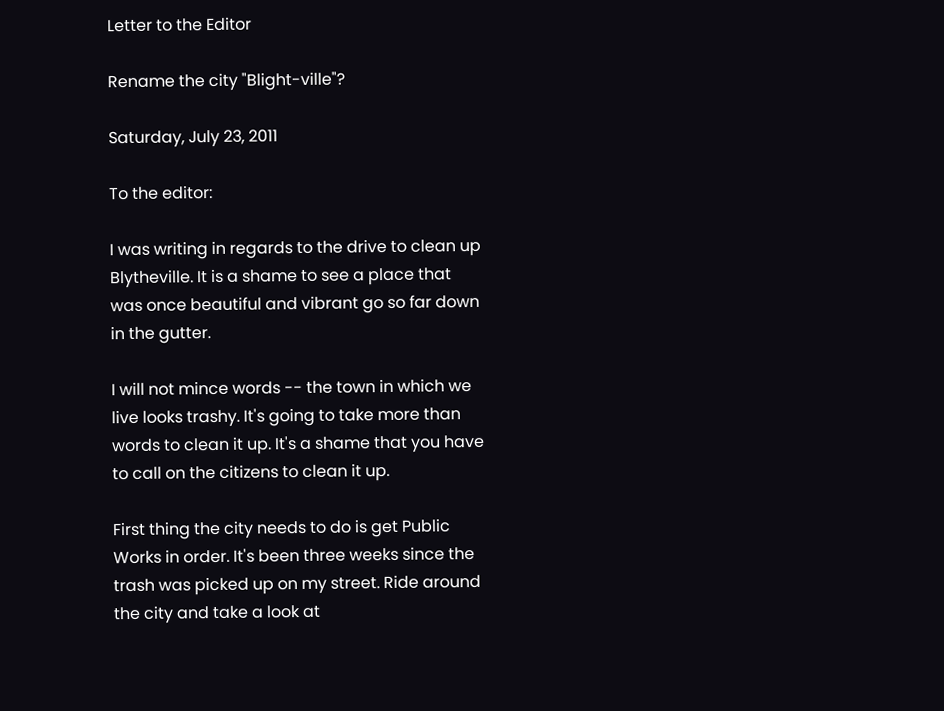Letter to the Editor

Rename the city "Blight-ville"?

Saturday, July 23, 2011

To the editor:

I was writing in regards to the drive to clean up Blytheville. It is a shame to see a place that was once beautiful and vibrant go so far down in the gutter.

I will not mince words -- the town in which we live looks trashy. It's going to take more than words to clean it up. It's a shame that you have to call on the citizens to clean it up.

First thing the city needs to do is get Public Works in order. It's been three weeks since the trash was picked up on my street. Ride around the city and take a look at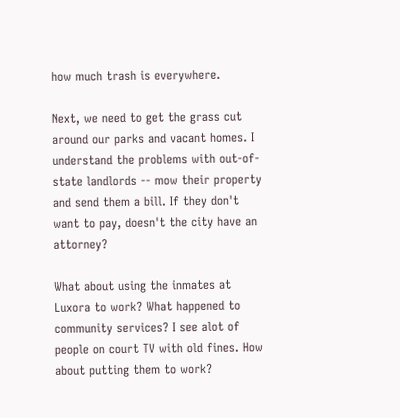how much trash is everywhere.

Next, we need to get the grass cut around our parks and vacant homes. I understand the problems with out-of-state landlords -- mow their property and send them a bill. If they don't want to pay, doesn't the city have an attorney?

What about using the inmates at Luxora to work? What happened to community services? I see alot of people on court TV with old fines. How about putting them to work?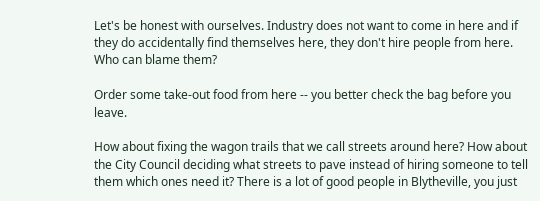Let's be honest with ourselves. Industry does not want to come in here and if they do accidentally find themselves here, they don't hire people from here. Who can blame them?

Order some take-out food from here -- you better check the bag before you leave.

How about fixing the wagon trails that we call streets around here? How about the City Council deciding what streets to pave instead of hiring someone to tell them which ones need it? There is a lot of good people in Blytheville, you just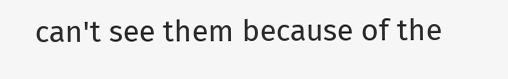can't see them because of the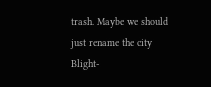trash. Maybe we should just rename the city Blight-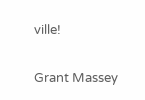ville!

Grant Massey